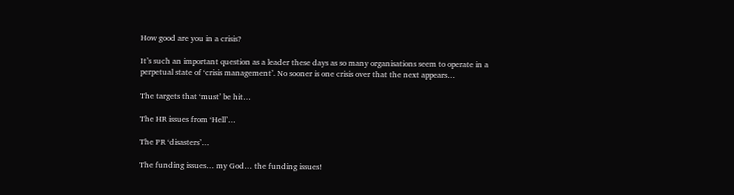How good are you in a crisis?

It’s such an important question as a leader these days as so many organisations seem to operate in a perpetual state of ‘crisis management’. No sooner is one crisis over that the next appears…

The targets that ‘must’ be hit…

The HR issues from ‘Hell’…

The PR ‘disasters’…

The funding issues… my God… the funding issues!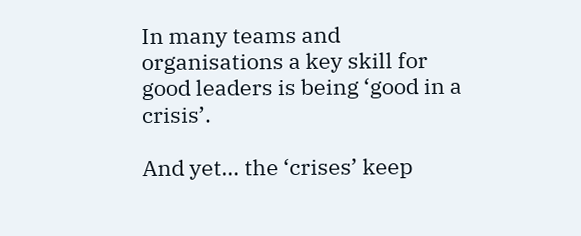In many teams and organisations a key skill for good leaders is being ‘good in a crisis’.

And yet… the ‘crises’ keep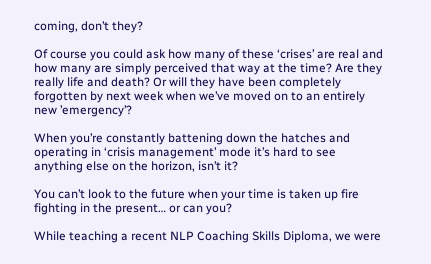coming, don’t they?

Of course you could ask how many of these ‘crises’ are real and how many are simply perceived that way at the time? Are they really life and death? Or will they have been completely forgotten by next week when we’ve moved on to an entirely new ’emergency’?

When you’re constantly battening down the hatches and operating in ‘crisis management’ mode it’s hard to see anything else on the horizon, isn’t it?

You can’t look to the future when your time is taken up fire fighting in the present… or can you?

While teaching a recent NLP Coaching Skills Diploma, we were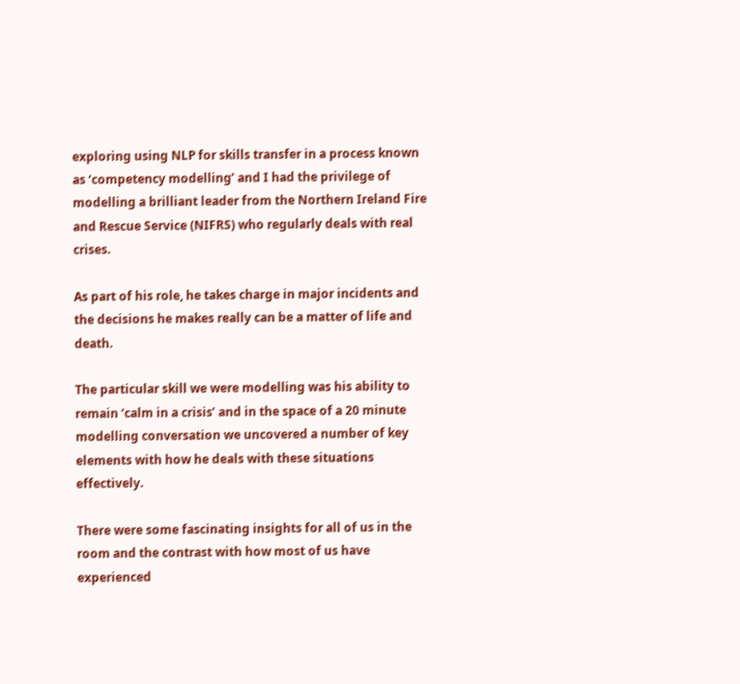exploring using NLP for skills transfer in a process known as ‘competency modelling’ and I had the privilege of modelling a brilliant leader from the Northern Ireland Fire and Rescue Service (NIFRS) who regularly deals with real crises.

As part of his role, he takes charge in major incidents and the decisions he makes really can be a matter of life and death.

The particular skill we were modelling was his ability to remain ‘calm in a crisis’ and in the space of a 20 minute modelling conversation we uncovered a number of key elements with how he deals with these situations effectively.

There were some fascinating insights for all of us in the room and the contrast with how most of us have experienced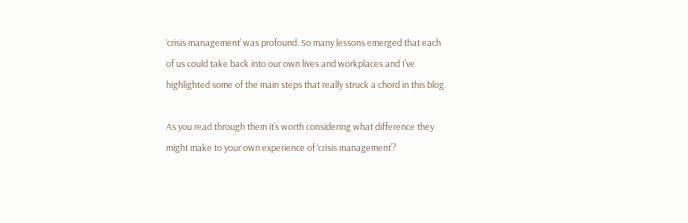‘crisis management’ was profound. So many lessons emerged that each of us could take back into our own lives and workplaces and I’ve highlighted some of the main steps that really struck a chord in this blog.

As you read through them it’s worth considering what difference they might make to your own experience of ‘crisis management’?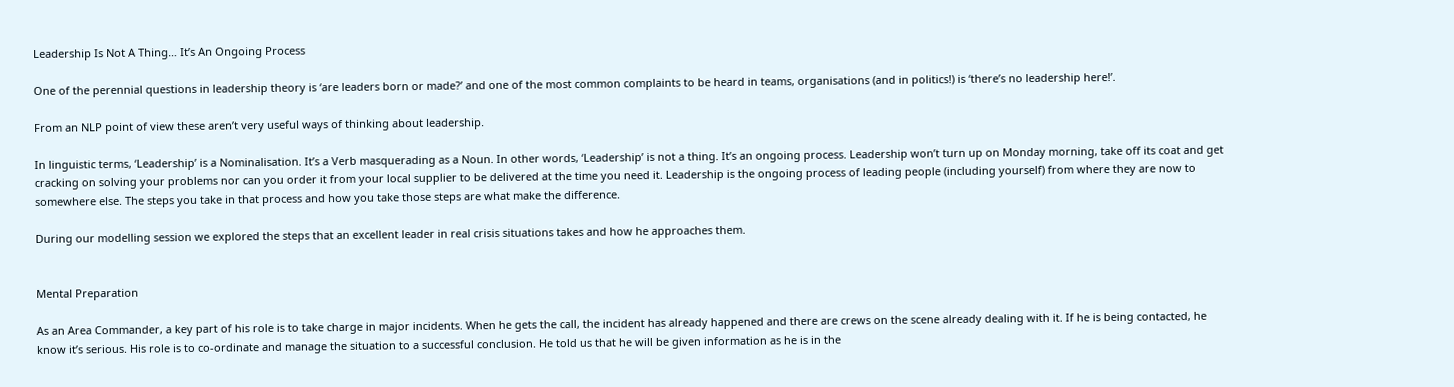Leadership Is Not A Thing… It’s An Ongoing Process

One of the perennial questions in leadership theory is ‘are leaders born or made?’ and one of the most common complaints to be heard in teams, organisations (and in politics!) is ‘there’s no leadership here!’.

From an NLP point of view these aren’t very useful ways of thinking about leadership.

In linguistic terms, ‘Leadership’ is a Nominalisation. It’s a Verb masquerading as a Noun. In other words, ‘Leadership’ is not a thing. It’s an ongoing process. Leadership won’t turn up on Monday morning, take off its coat and get cracking on solving your problems nor can you order it from your local supplier to be delivered at the time you need it. Leadership is the ongoing process of leading people (including yourself) from where they are now to somewhere else. The steps you take in that process and how you take those steps are what make the difference.

During our modelling session we explored the steps that an excellent leader in real crisis situations takes and how he approaches them.


Mental Preparation

As an Area Commander, a key part of his role is to take charge in major incidents. When he gets the call, the incident has already happened and there are crews on the scene already dealing with it. If he is being contacted, he know it’s serious. His role is to co-ordinate and manage the situation to a successful conclusion. He told us that he will be given information as he is in the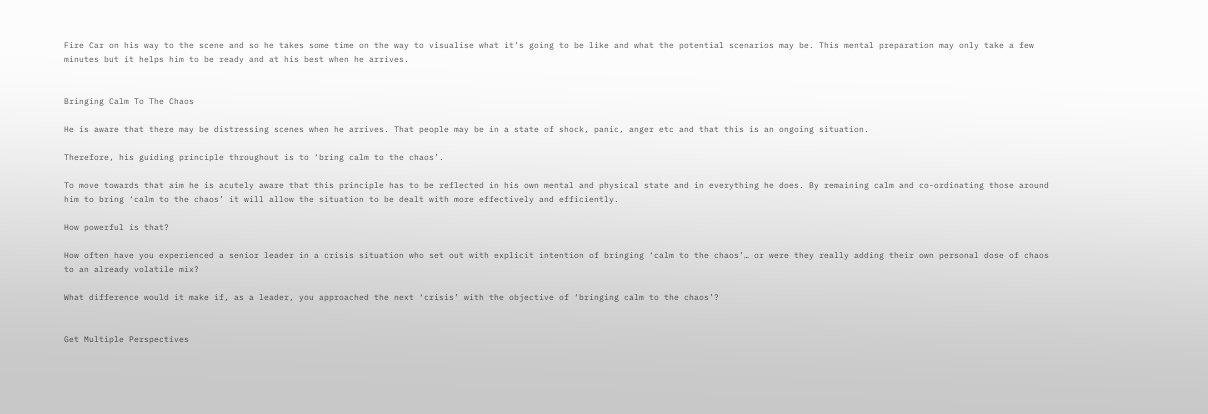Fire Car on his way to the scene and so he takes some time on the way to visualise what it’s going to be like and what the potential scenarios may be. This mental preparation may only take a few minutes but it helps him to be ready and at his best when he arrives.


Bringing Calm To The Chaos

He is aware that there may be distressing scenes when he arrives. That people may be in a state of shock, panic, anger etc and that this is an ongoing situation.

Therefore, his guiding principle throughout is to ‘bring calm to the chaos’.

To move towards that aim he is acutely aware that this principle has to be reflected in his own mental and physical state and in everything he does. By remaining calm and co-ordinating those around him to bring ‘calm to the chaos’ it will allow the situation to be dealt with more effectively and efficiently.

How powerful is that?

How often have you experienced a senior leader in a crisis situation who set out with explicit intention of bringing ‘calm to the chaos’… or were they really adding their own personal dose of chaos to an already volatile mix?

What difference would it make if, as a leader, you approached the next ‘crisis’ with the objective of ‘bringing calm to the chaos’?


Get Multiple Perspectives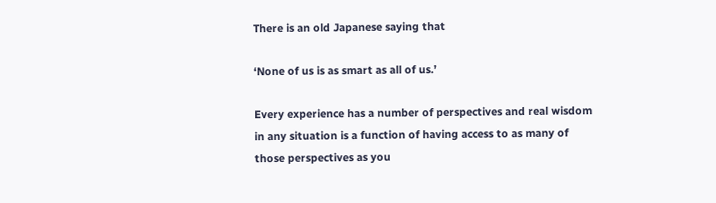There is an old Japanese saying that

‘None of us is as smart as all of us.’

Every experience has a number of perspectives and real wisdom in any situation is a function of having access to as many of those perspectives as you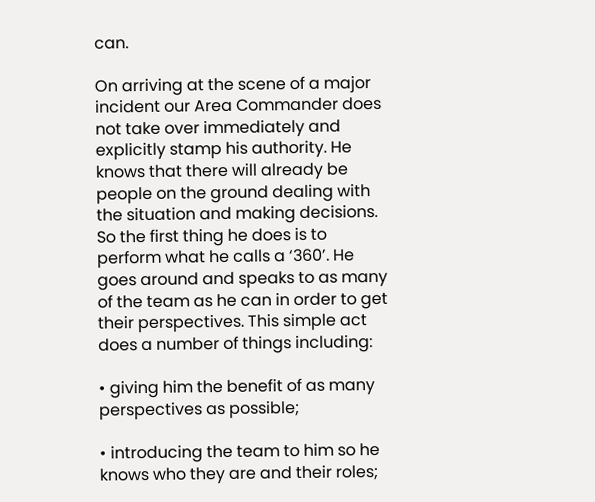can.

On arriving at the scene of a major incident our Area Commander does not take over immediately and explicitly stamp his authority. He knows that there will already be people on the ground dealing with the situation and making decisions. So the first thing he does is to perform what he calls a ‘360’. He goes around and speaks to as many of the team as he can in order to get their perspectives. This simple act does a number of things including:

• giving him the benefit of as many perspectives as possible;

• introducing the team to him so he knows who they are and their roles;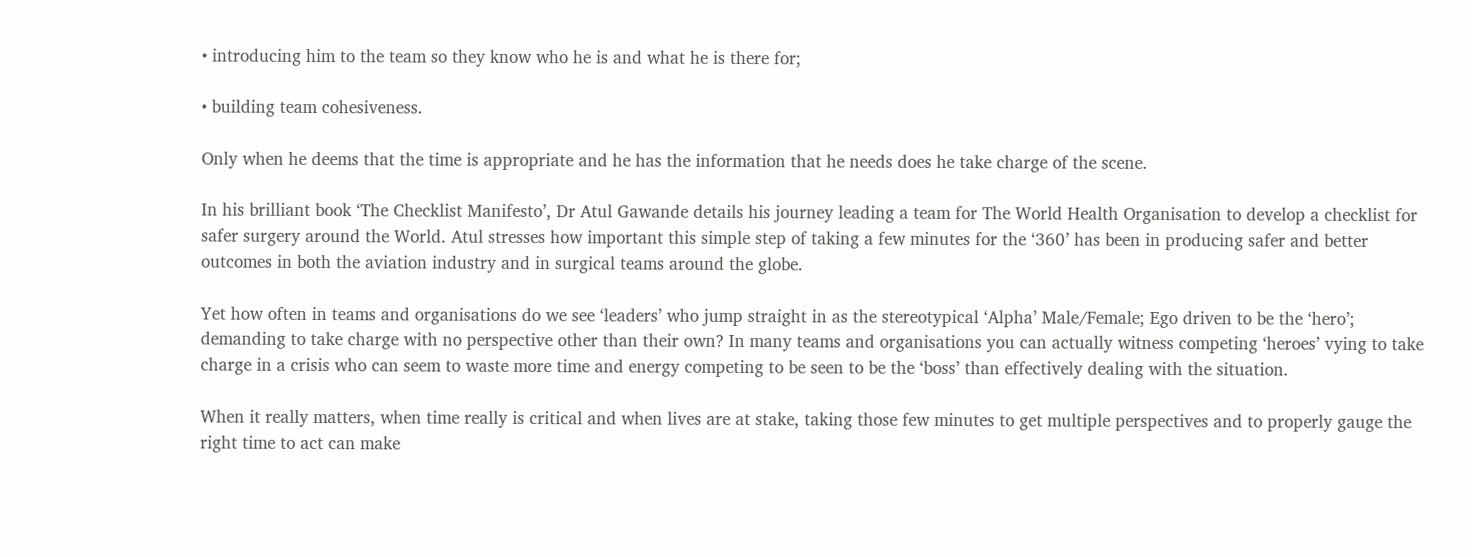• introducing him to the team so they know who he is and what he is there for;

• building team cohesiveness.

Only when he deems that the time is appropriate and he has the information that he needs does he take charge of the scene.

In his brilliant book ‘The Checklist Manifesto’, Dr Atul Gawande details his journey leading a team for The World Health Organisation to develop a checklist for safer surgery around the World. Atul stresses how important this simple step of taking a few minutes for the ‘360’ has been in producing safer and better outcomes in both the aviation industry and in surgical teams around the globe.

Yet how often in teams and organisations do we see ‘leaders’ who jump straight in as the stereotypical ‘Alpha’ Male/Female; Ego driven to be the ‘hero’; demanding to take charge with no perspective other than their own? In many teams and organisations you can actually witness competing ‘heroes’ vying to take charge in a crisis who can seem to waste more time and energy competing to be seen to be the ‘boss’ than effectively dealing with the situation.

When it really matters, when time really is critical and when lives are at stake, taking those few minutes to get multiple perspectives and to properly gauge the right time to act can make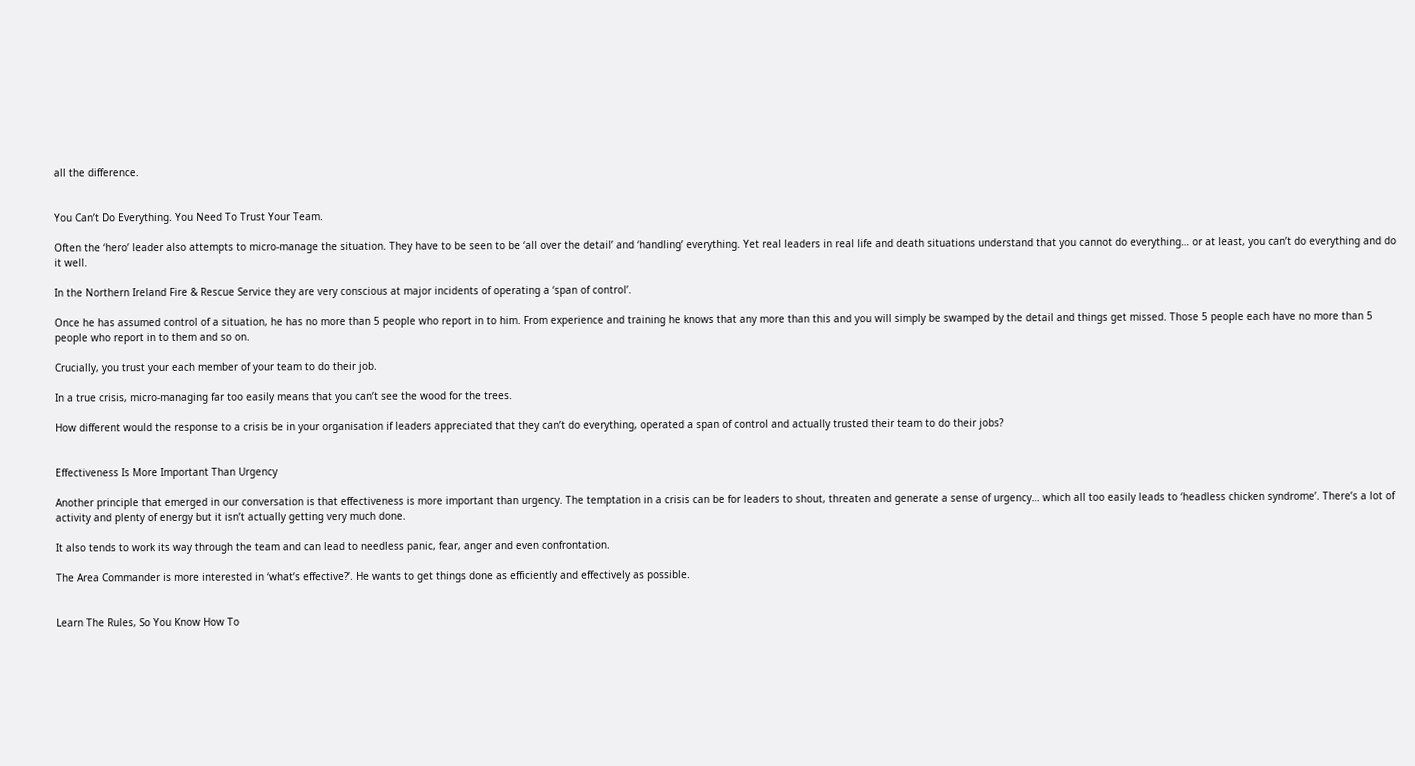all the difference.


You Can’t Do Everything. You Need To Trust Your Team.

Often the ‘hero’ leader also attempts to micro-manage the situation. They have to be seen to be ‘all over the detail’ and ‘handling’ everything. Yet real leaders in real life and death situations understand that you cannot do everything… or at least, you can’t do everything and do it well.

In the Northern Ireland Fire & Rescue Service they are very conscious at major incidents of operating a ‘span of control’.

Once he has assumed control of a situation, he has no more than 5 people who report in to him. From experience and training he knows that any more than this and you will simply be swamped by the detail and things get missed. Those 5 people each have no more than 5 people who report in to them and so on.

Crucially, you trust your each member of your team to do their job.

In a true crisis, micro-managing far too easily means that you can’t see the wood for the trees.

How different would the response to a crisis be in your organisation if leaders appreciated that they can’t do everything, operated a span of control and actually trusted their team to do their jobs?


Effectiveness Is More Important Than Urgency

Another principle that emerged in our conversation is that effectiveness is more important than urgency. The temptation in a crisis can be for leaders to shout, threaten and generate a sense of urgency… which all too easily leads to ‘headless chicken syndrome’. There’s a lot of activity and plenty of energy but it isn’t actually getting very much done.

It also tends to work its way through the team and can lead to needless panic, fear, anger and even confrontation.

The Area Commander is more interested in ‘what’s effective?’. He wants to get things done as efficiently and effectively as possible.


Learn The Rules, So You Know How To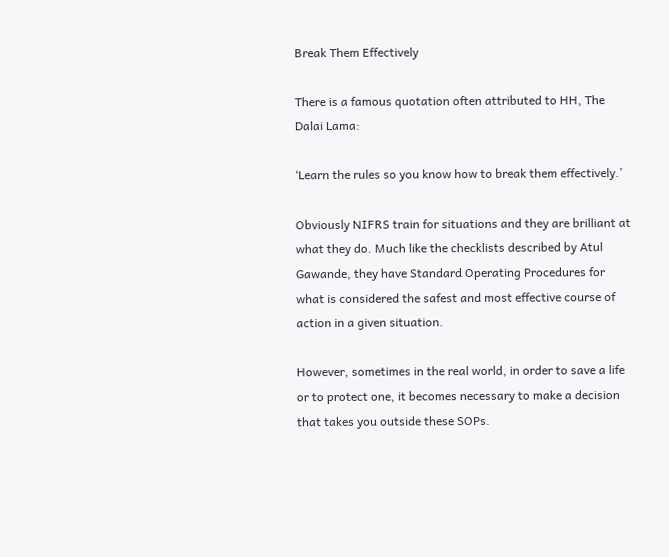Break Them Effectively

There is a famous quotation often attributed to HH, The Dalai Lama:

‘Learn the rules so you know how to break them effectively.’

Obviously NIFRS train for situations and they are brilliant at what they do. Much like the checklists described by Atul Gawande, they have Standard Operating Procedures for what is considered the safest and most effective course of action in a given situation.

However, sometimes in the real world, in order to save a life or to protect one, it becomes necessary to make a decision that takes you outside these SOPs.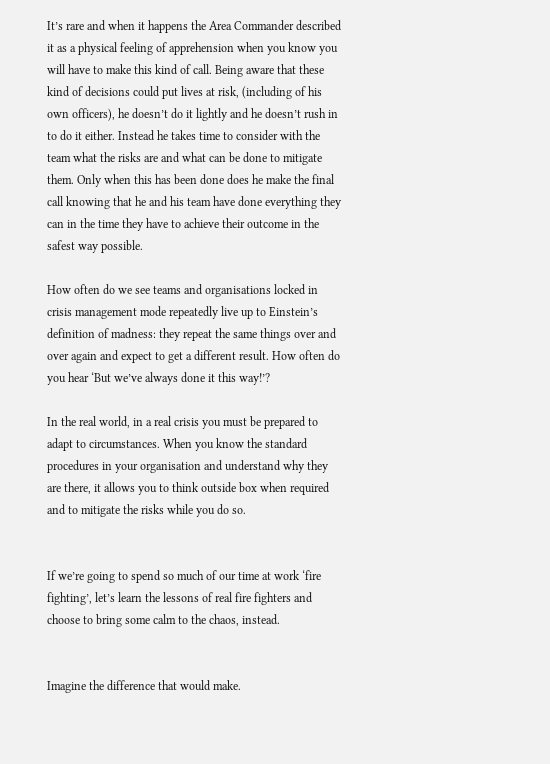It’s rare and when it happens the Area Commander described it as a physical feeling of apprehension when you know you will have to make this kind of call. Being aware that these kind of decisions could put lives at risk, (including of his own officers), he doesn’t do it lightly and he doesn’t rush in to do it either. Instead he takes time to consider with the team what the risks are and what can be done to mitigate them. Only when this has been done does he make the final call knowing that he and his team have done everything they can in the time they have to achieve their outcome in the safest way possible.

How often do we see teams and organisations locked in crisis management mode repeatedly live up to Einstein’s definition of madness: they repeat the same things over and over again and expect to get a different result. How often do you hear ‘But we’ve always done it this way!’?

In the real world, in a real crisis you must be prepared to adapt to circumstances. When you know the standard procedures in your organisation and understand why they are there, it allows you to think outside box when required and to mitigate the risks while you do so.


If we’re going to spend so much of our time at work ‘fire fighting’, let’s learn the lessons of real fire fighters and choose to bring some calm to the chaos, instead.


Imagine the difference that would make.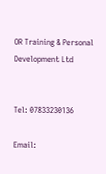OR Training & Personal Development Ltd


Tel: 07833230136

Email: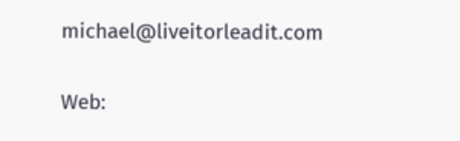michael@liveitorleadit.com

Web: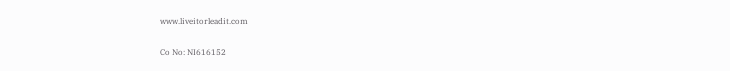www.liveitorleadit.com

Co No: NI616152